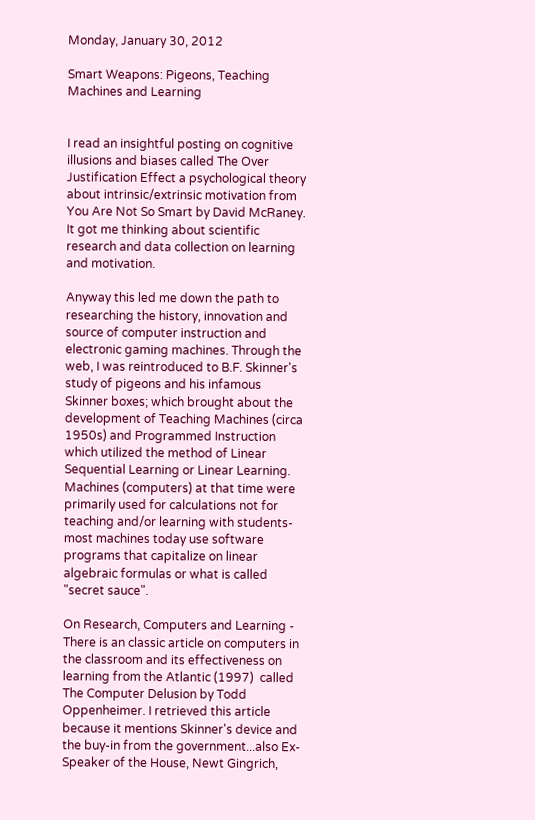Monday, January 30, 2012

Smart Weapons: Pigeons, Teaching Machines and Learning


I read an insightful posting on cognitive illusions and biases called The Over Justification Effect a psychological theory about intrinsic/extrinsic motivation from You Are Not So Smart by David McRaney. It got me thinking about scientific research and data collection on learning and motivation.

Anyway this led me down the path to researching the history, innovation and source of computer instruction and electronic gaming machines. Through the web, I was reintroduced to B.F. Skinner's study of pigeons and his infamous Skinner boxes; which brought about the development of Teaching Machines (circa 1950s) and Programmed Instruction which utilized the method of Linear Sequential Learning or Linear Learning. Machines (computers) at that time were primarily used for calculations not for teaching and/or learning with students- most machines today use software programs that capitalize on linear algebraic formulas or what is called "secret sauce".

On Research, Computers and Learning - There is an classic article on computers in the classroom and its effectiveness on learning from the Atlantic (1997)  called The Computer Delusion by Todd Oppenheimer. I retrieved this article because it mentions Skinner's device and the buy-in from the government...also Ex-Speaker of the House, Newt Gingrich,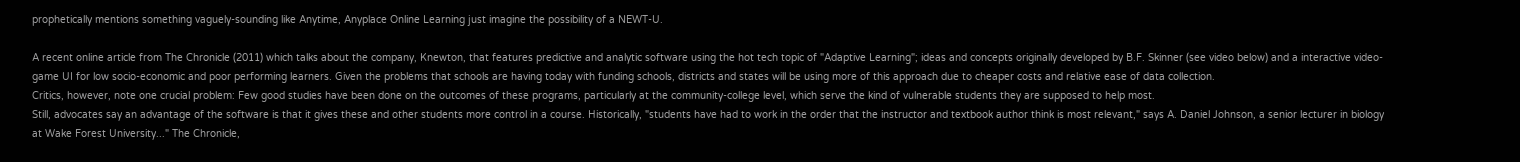prophetically mentions something vaguely-sounding like Anytime, Anyplace Online Learning just imagine the possibility of a NEWT-U.

A recent online article from The Chronicle (2011) which talks about the company, Knewton, that features predictive and analytic software using the hot tech topic of "Adaptive Learning"; ideas and concepts originally developed by B.F. Skinner (see video below) and a interactive video-game UI for low socio-economic and poor performing learners. Given the problems that schools are having today with funding schools, districts and states will be using more of this approach due to cheaper costs and relative ease of data collection.
Critics, however, note one crucial problem: Few good studies have been done on the outcomes of these programs, particularly at the community-college level, which serve the kind of vulnerable students they are supposed to help most.
Still, advocates say an advantage of the software is that it gives these and other students more control in a course. Historically, "students have had to work in the order that the instructor and textbook author think is most relevant," says A. Daniel Johnson, a senior lecturer in biology at Wake Forest University..." The Chronicle,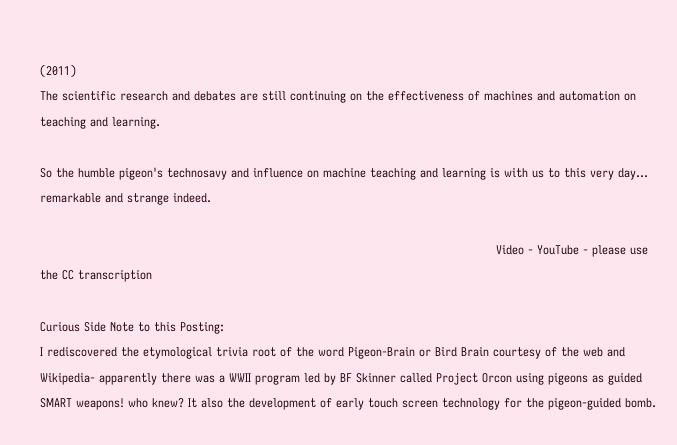(2011)
The scientific research and debates are still continuing on the effectiveness of machines and automation on teaching and learning.

So the humble pigeon's technosavy and influence on machine teaching and learning is with us to this very day... remarkable and strange indeed.

                                                                                                                  Video - YouTube - please use the CC transcription

Curious Side Note to this Posting:
I rediscovered the etymological trivia root of the word Pigeon-Brain or Bird Brain courtesy of the web and Wikipedia- apparently there was a WWII program led by BF Skinner called Project Orcon using pigeons as guided SMART weapons! who knew? It also the development of early touch screen technology for the pigeon-guided bomb.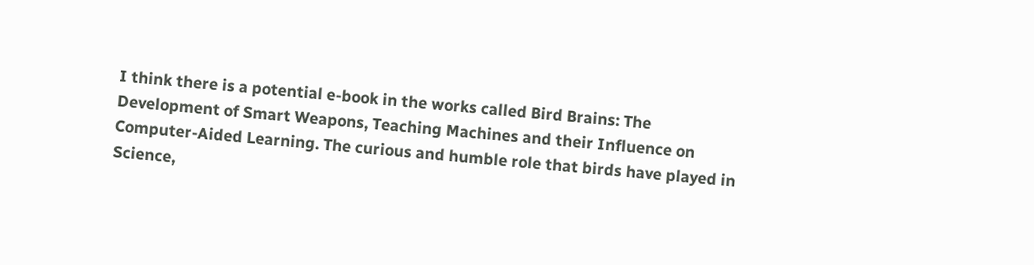I think there is a potential e-book in the works called Bird Brains: The Development of Smart Weapons, Teaching Machines and their Influence on Computer-Aided Learning. The curious and humble role that birds have played in Science,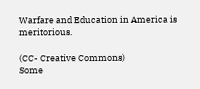Warfare and Education in America is meritorious.

(CC- Creative Commons)
Some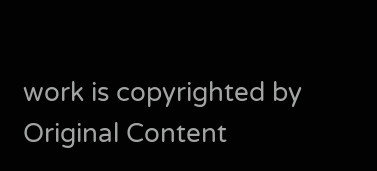work is copyrighted by Original Content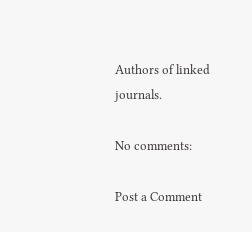Authors of linked journals.

No comments:

Post a Comment